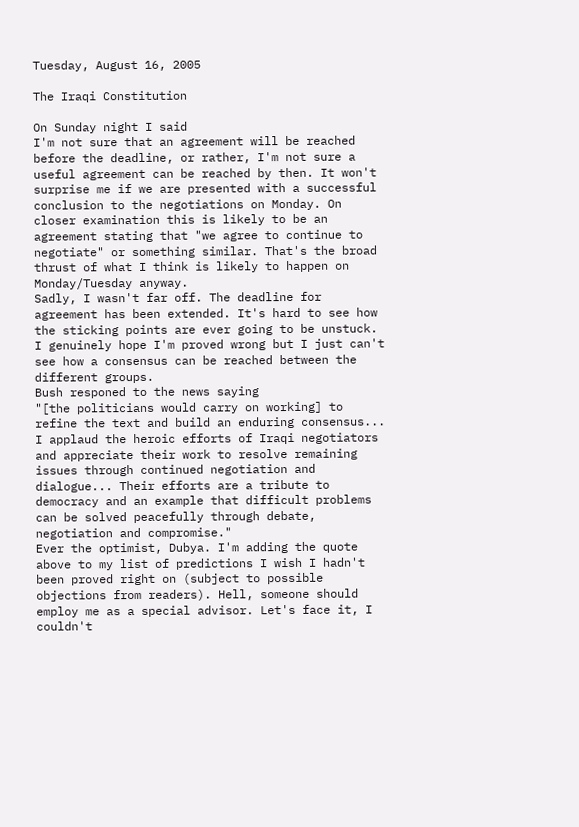Tuesday, August 16, 2005

The Iraqi Constitution

On Sunday night I said
I'm not sure that an agreement will be reached before the deadline, or rather, I'm not sure a useful agreement can be reached by then. It won't surprise me if we are presented with a successful conclusion to the negotiations on Monday. On closer examination this is likely to be an agreement stating that "we agree to continue to negotiate" or something similar. That's the broad thrust of what I think is likely to happen on Monday/Tuesday anyway.
Sadly, I wasn't far off. The deadline for agreement has been extended. It's hard to see how the sticking points are ever going to be unstuck. I genuinely hope I'm proved wrong but I just can't see how a consensus can be reached between the different groups.
Bush responed to the news saying
"[the politicians would carry on working] to refine the text and build an enduring consensus... I applaud the heroic efforts of Iraqi negotiators and appreciate their work to resolve remaining issues through continued negotiation and dialogue... Their efforts are a tribute to democracy and an example that difficult problems can be solved peacefully through debate, negotiation and compromise."
Ever the optimist, Dubya. I'm adding the quote above to my list of predictions I wish I hadn't been proved right on (subject to possible objections from readers). Hell, someone should employ me as a special advisor. Let's face it, I couldn't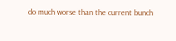do much worse than the current bunch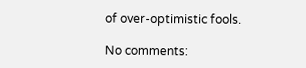of over-optimistic fools.

No comments: